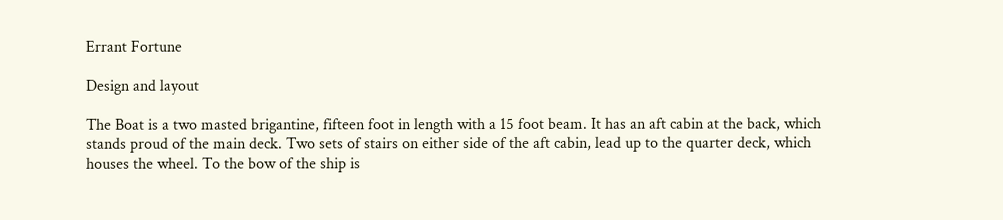Errant Fortune

Design and layout

The Boat is a two masted brigantine, fifteen foot in length with a 15 foot beam. It has an aft cabin at the back, which stands proud of the main deck. Two sets of stairs on either side of the aft cabin, lead up to the quarter deck, which houses the wheel. To the bow of the ship is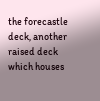the forecastle deck, another raised deck which houses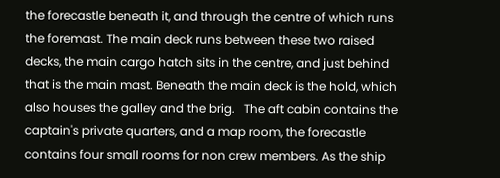the forecastle beneath it, and through the centre of which runs the foremast. The main deck runs between these two raised decks, the main cargo hatch sits in the centre, and just behind that is the main mast. Beneath the main deck is the hold, which also houses the galley and the brig.   The aft cabin contains the captain's private quarters, and a map room, the forecastle contains four small rooms for non crew members. As the ship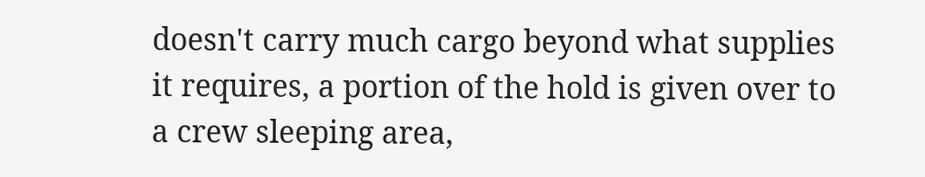doesn't carry much cargo beyond what supplies it requires, a portion of the hold is given over to a crew sleeping area,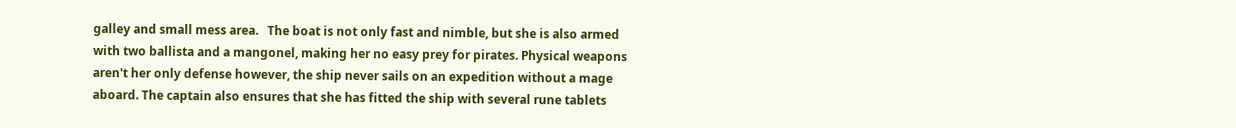galley and small mess area.   The boat is not only fast and nimble, but she is also armed with two ballista and a mangonel, making her no easy prey for pirates. Physical weapons aren't her only defense however, the ship never sails on an expedition without a mage aboard. The captain also ensures that she has fitted the ship with several rune tablets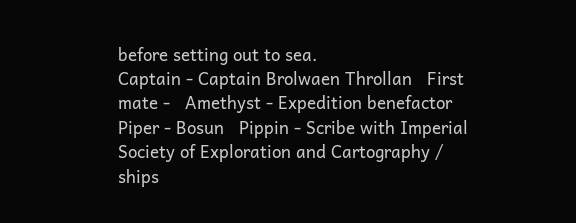before setting out to sea.
Captain - Captain Brolwaen Throllan   First mate -   Amethyst - Expedition benefactor   Piper - Bosun   Pippin - Scribe with Imperial Society of Exploration and Cartography / ships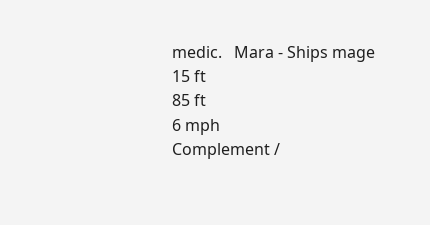medic.   Mara - Ships mage
15 ft
85 ft
6 mph
Complement /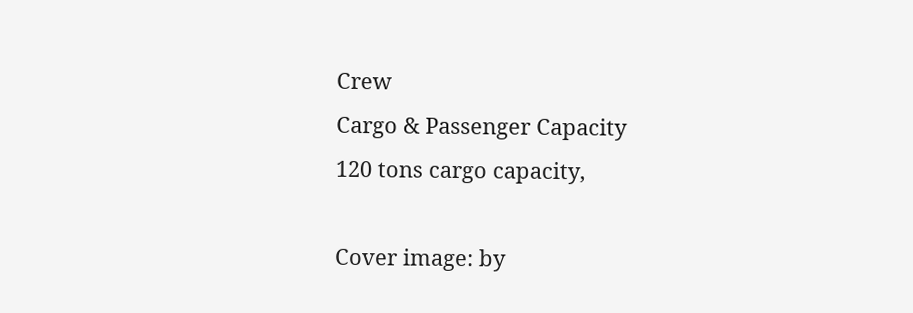Crew
Cargo & Passenger Capacity
120 tons cargo capacity,

Cover image: by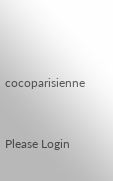cocoparisienne


Please Login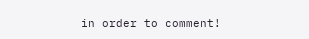in order to comment!